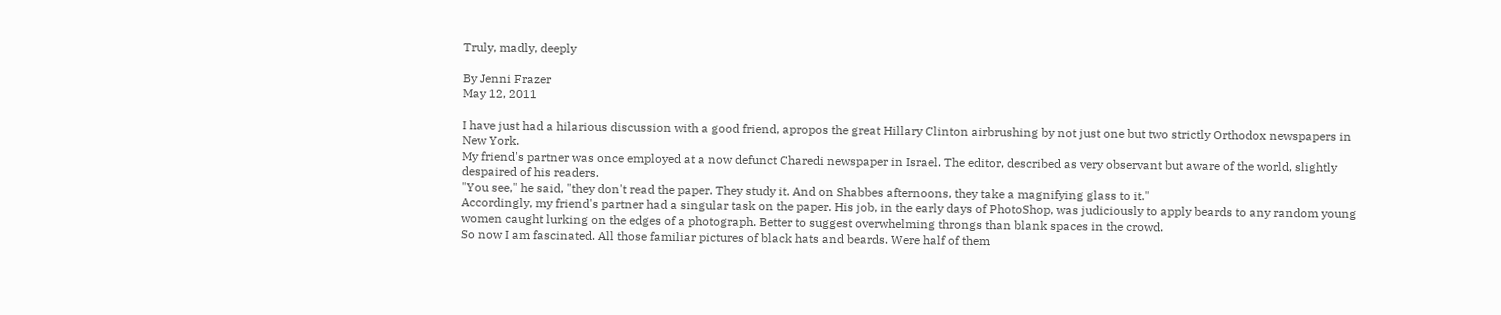Truly, madly, deeply

By Jenni Frazer
May 12, 2011

I have just had a hilarious discussion with a good friend, apropos the great Hillary Clinton airbrushing by not just one but two strictly Orthodox newspapers in New York.
My friend's partner was once employed at a now defunct Charedi newspaper in Israel. The editor, described as very observant but aware of the world, slightly despaired of his readers.
"You see," he said, "they don't read the paper. They study it. And on Shabbes afternoons, they take a magnifying glass to it."
Accordingly, my friend's partner had a singular task on the paper. His job, in the early days of PhotoShop, was judiciously to apply beards to any random young women caught lurking on the edges of a photograph. Better to suggest overwhelming throngs than blank spaces in the crowd.
So now I am fascinated. All those familiar pictures of black hats and beards. Were half of them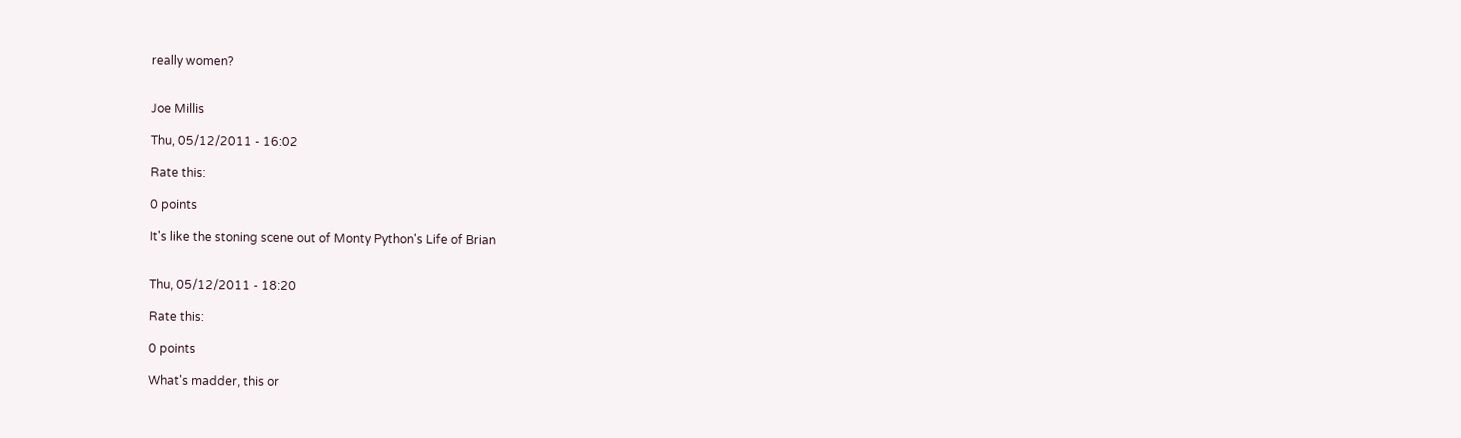really women?


Joe Millis

Thu, 05/12/2011 - 16:02

Rate this:

0 points

It's like the stoning scene out of Monty Python's Life of Brian


Thu, 05/12/2011 - 18:20

Rate this:

0 points

What's madder, this or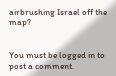airbrushing Israel off the map?


You must be logged in to post a comment.